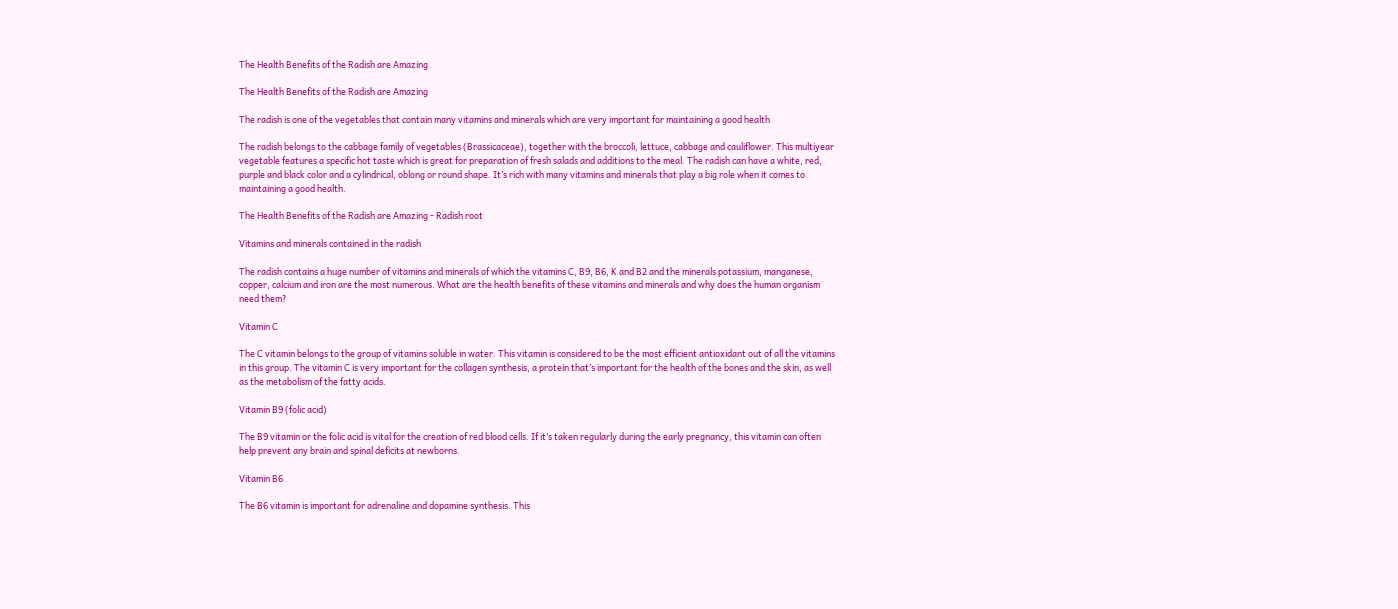The Health Benefits of the Radish are Amazing

The Health Benefits of the Radish are Amazing

The radish is one of the vegetables that contain many vitamins and minerals which are very important for maintaining a good health

The radish belongs to the cabbage family of vegetables (Brassicaceae), together with the broccoli, lettuce, cabbage and cauliflower. This multiyear vegetable features a specific hot taste which is great for preparation of fresh salads and additions to the meal. The radish can have a white, red, purple and black color and a cylindrical, oblong or round shape. It’s rich with many vitamins and minerals that play a big role when it comes to maintaining a good health.

The Health Benefits of the Radish are Amazing - Radish root

Vitamins and minerals contained in the radish

The radish contains a huge number of vitamins and minerals of which the vitamins C, B9, B6, K and B2 and the minerals potassium, manganese, copper, calcium and iron are the most numerous. What are the health benefits of these vitamins and minerals and why does the human organism need them?

Vitamin C

The C vitamin belongs to the group of vitamins soluble in water. This vitamin is considered to be the most efficient antioxidant out of all the vitamins in this group. The vitamin C is very important for the collagen synthesis, a protein that’s important for the health of the bones and the skin, as well as the metabolism of the fatty acids.

Vitamin B9 (folic acid)

The B9 vitamin or the folic acid is vital for the creation of red blood cells. If it’s taken regularly during the early pregnancy, this vitamin can often help prevent any brain and spinal deficits at newborns.

Vitamin B6

The B6 vitamin is important for adrenaline and dopamine synthesis. This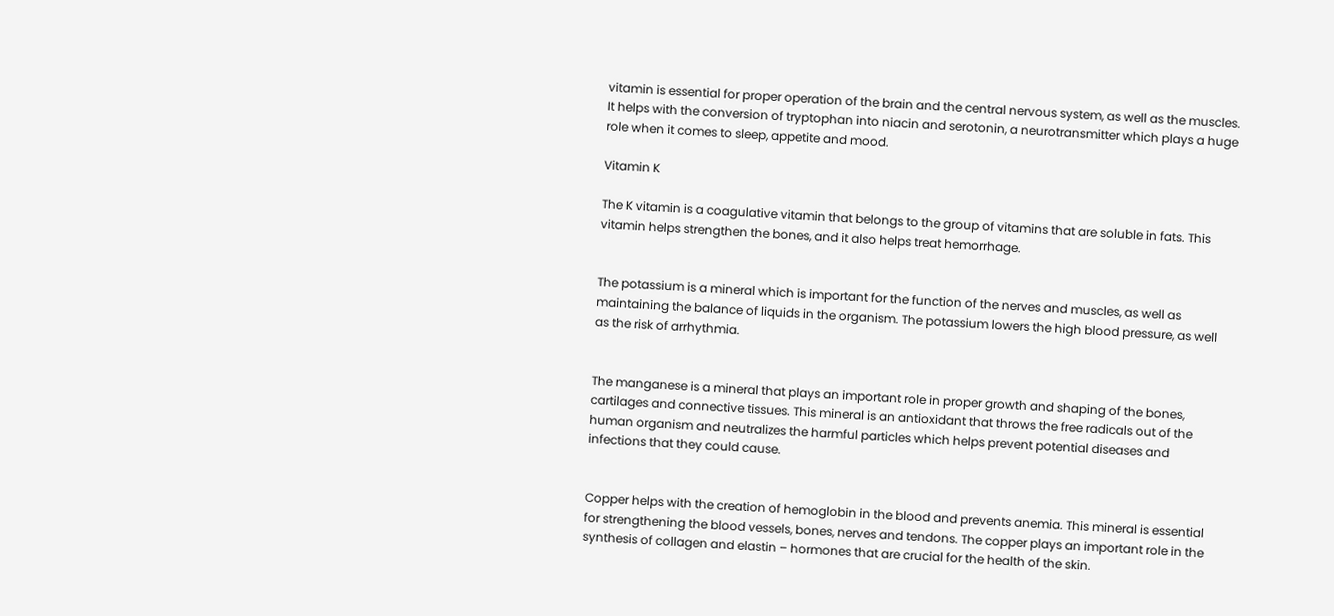vitamin is essential for proper operation of the brain and the central nervous system, as well as the muscles. It helps with the conversion of tryptophan into niacin and serotonin, a neurotransmitter which plays a huge role when it comes to sleep, appetite and mood.

Vitamin K

The K vitamin is a coagulative vitamin that belongs to the group of vitamins that are soluble in fats. This vitamin helps strengthen the bones, and it also helps treat hemorrhage.


The potassium is a mineral which is important for the function of the nerves and muscles, as well as maintaining the balance of liquids in the organism. The potassium lowers the high blood pressure, as well as the risk of arrhythmia.


The manganese is a mineral that plays an important role in proper growth and shaping of the bones, cartilages and connective tissues. This mineral is an antioxidant that throws the free radicals out of the human organism and neutralizes the harmful particles which helps prevent potential diseases and infections that they could cause.


Copper helps with the creation of hemoglobin in the blood and prevents anemia. This mineral is essential for strengthening the blood vessels, bones, nerves and tendons. The copper plays an important role in the synthesis of collagen and elastin – hormones that are crucial for the health of the skin.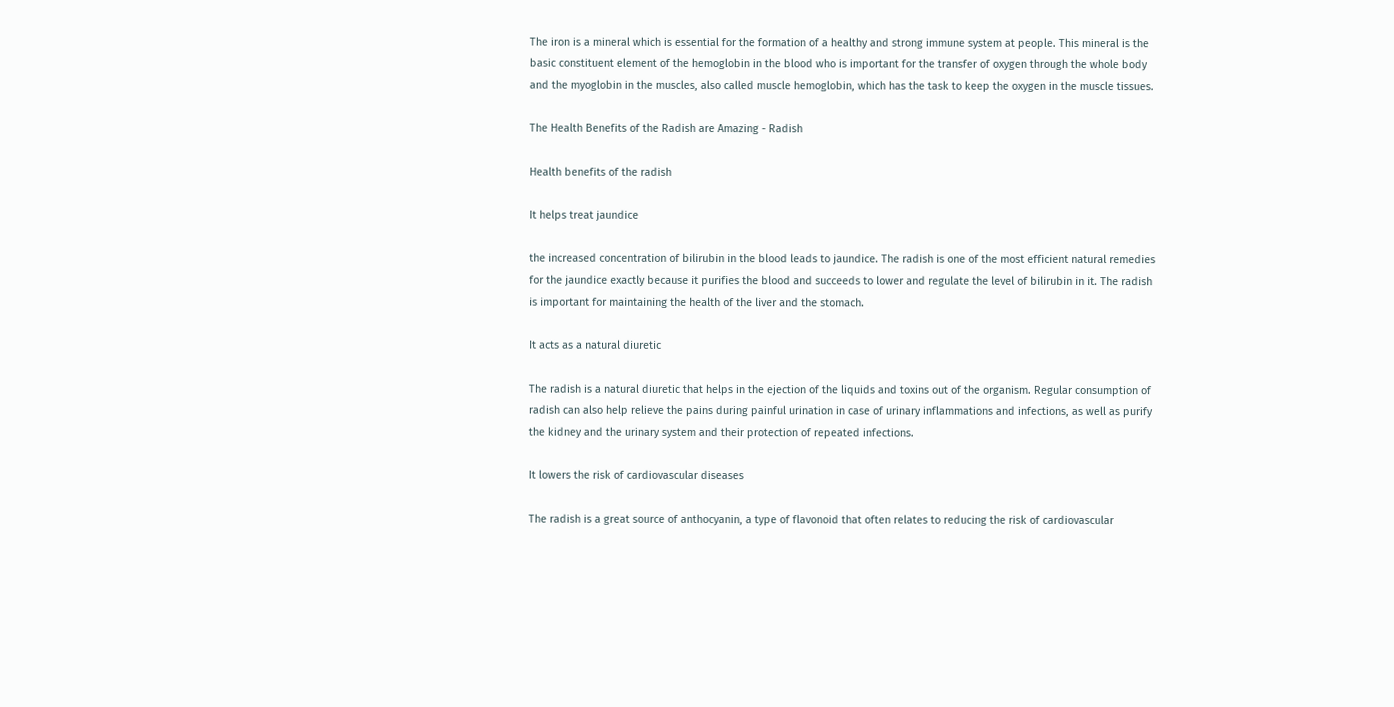The iron is a mineral which is essential for the formation of a healthy and strong immune system at people. This mineral is the basic constituent element of the hemoglobin in the blood who is important for the transfer of oxygen through the whole body and the myoglobin in the muscles, also called muscle hemoglobin, which has the task to keep the oxygen in the muscle tissues.

The Health Benefits of the Radish are Amazing - Radish

Health benefits of the radish

It helps treat jaundice

the increased concentration of bilirubin in the blood leads to jaundice. The radish is one of the most efficient natural remedies for the jaundice exactly because it purifies the blood and succeeds to lower and regulate the level of bilirubin in it. The radish is important for maintaining the health of the liver and the stomach.

It acts as a natural diuretic

The radish is a natural diuretic that helps in the ejection of the liquids and toxins out of the organism. Regular consumption of radish can also help relieve the pains during painful urination in case of urinary inflammations and infections, as well as purify the kidney and the urinary system and their protection of repeated infections.

It lowers the risk of cardiovascular diseases

The radish is a great source of anthocyanin, a type of flavonoid that often relates to reducing the risk of cardiovascular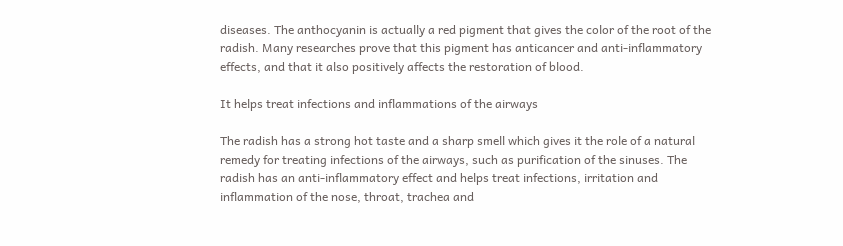diseases. The anthocyanin is actually a red pigment that gives the color of the root of the radish. Many researches prove that this pigment has anticancer and anti-inflammatory effects, and that it also positively affects the restoration of blood.

It helps treat infections and inflammations of the airways

The radish has a strong hot taste and a sharp smell which gives it the role of a natural remedy for treating infections of the airways, such as purification of the sinuses. The radish has an anti-inflammatory effect and helps treat infections, irritation and inflammation of the nose, throat, trachea and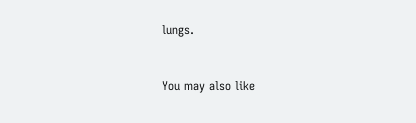lungs.


You may also like